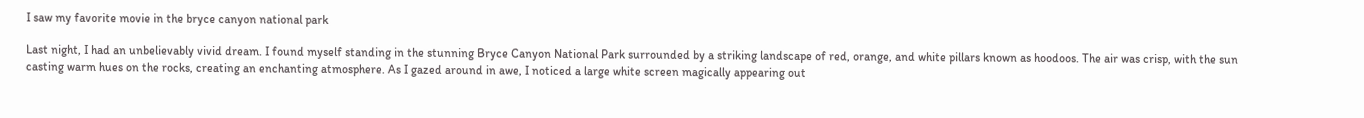I saw my favorite movie in the bryce canyon national park

Last night, I had an unbelievably vivid dream. I found myself standing in the stunning Bryce Canyon National Park surrounded by a striking landscape of red, orange, and white pillars known as hoodoos. The air was crisp, with the sun casting warm hues on the rocks, creating an enchanting atmosphere. As I gazed around in awe, I noticed a large white screen magically appearing out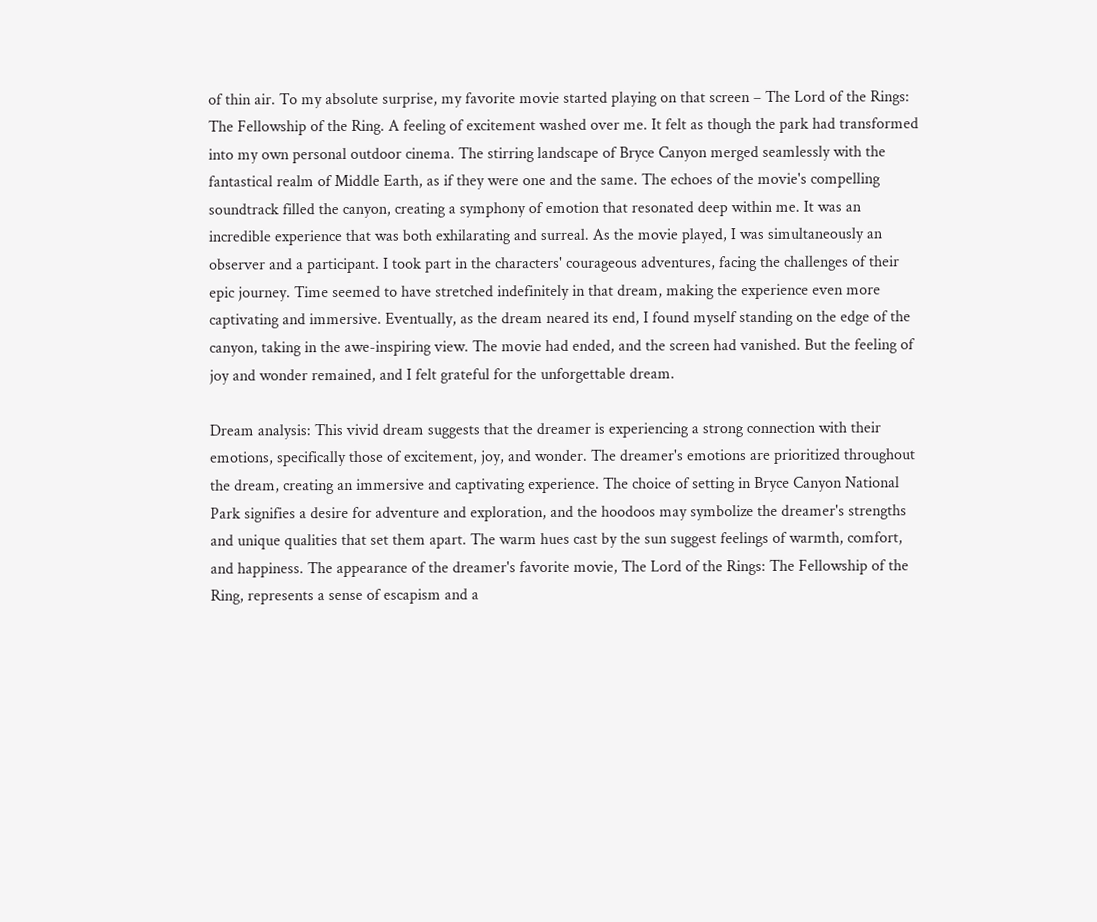of thin air. To my absolute surprise, my favorite movie started playing on that screen – The Lord of the Rings: The Fellowship of the Ring. A feeling of excitement washed over me. It felt as though the park had transformed into my own personal outdoor cinema. The stirring landscape of Bryce Canyon merged seamlessly with the fantastical realm of Middle Earth, as if they were one and the same. The echoes of the movie's compelling soundtrack filled the canyon, creating a symphony of emotion that resonated deep within me. It was an incredible experience that was both exhilarating and surreal. As the movie played, I was simultaneously an observer and a participant. I took part in the characters' courageous adventures, facing the challenges of their epic journey. Time seemed to have stretched indefinitely in that dream, making the experience even more captivating and immersive. Eventually, as the dream neared its end, I found myself standing on the edge of the canyon, taking in the awe-inspiring view. The movie had ended, and the screen had vanished. But the feeling of joy and wonder remained, and I felt grateful for the unforgettable dream.

Dream analysis: This vivid dream suggests that the dreamer is experiencing a strong connection with their emotions, specifically those of excitement, joy, and wonder. The dreamer's emotions are prioritized throughout the dream, creating an immersive and captivating experience. The choice of setting in Bryce Canyon National Park signifies a desire for adventure and exploration, and the hoodoos may symbolize the dreamer's strengths and unique qualities that set them apart. The warm hues cast by the sun suggest feelings of warmth, comfort, and happiness. The appearance of the dreamer's favorite movie, The Lord of the Rings: The Fellowship of the Ring, represents a sense of escapism and a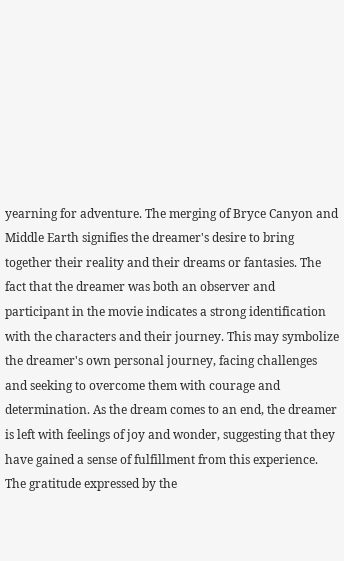yearning for adventure. The merging of Bryce Canyon and Middle Earth signifies the dreamer's desire to bring together their reality and their dreams or fantasies. The fact that the dreamer was both an observer and participant in the movie indicates a strong identification with the characters and their journey. This may symbolize the dreamer's own personal journey, facing challenges and seeking to overcome them with courage and determination. As the dream comes to an end, the dreamer is left with feelings of joy and wonder, suggesting that they have gained a sense of fulfillment from this experience. The gratitude expressed by the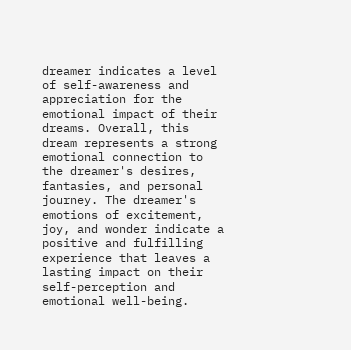dreamer indicates a level of self-awareness and appreciation for the emotional impact of their dreams. Overall, this dream represents a strong emotional connection to the dreamer's desires, fantasies, and personal journey. The dreamer's emotions of excitement, joy, and wonder indicate a positive and fulfilling experience that leaves a lasting impact on their self-perception and emotional well-being.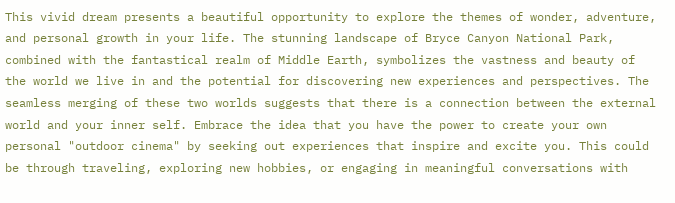This vivid dream presents a beautiful opportunity to explore the themes of wonder, adventure, and personal growth in your life. The stunning landscape of Bryce Canyon National Park, combined with the fantastical realm of Middle Earth, symbolizes the vastness and beauty of the world we live in and the potential for discovering new experiences and perspectives. The seamless merging of these two worlds suggests that there is a connection between the external world and your inner self. Embrace the idea that you have the power to create your own personal "outdoor cinema" by seeking out experiences that inspire and excite you. This could be through traveling, exploring new hobbies, or engaging in meaningful conversations with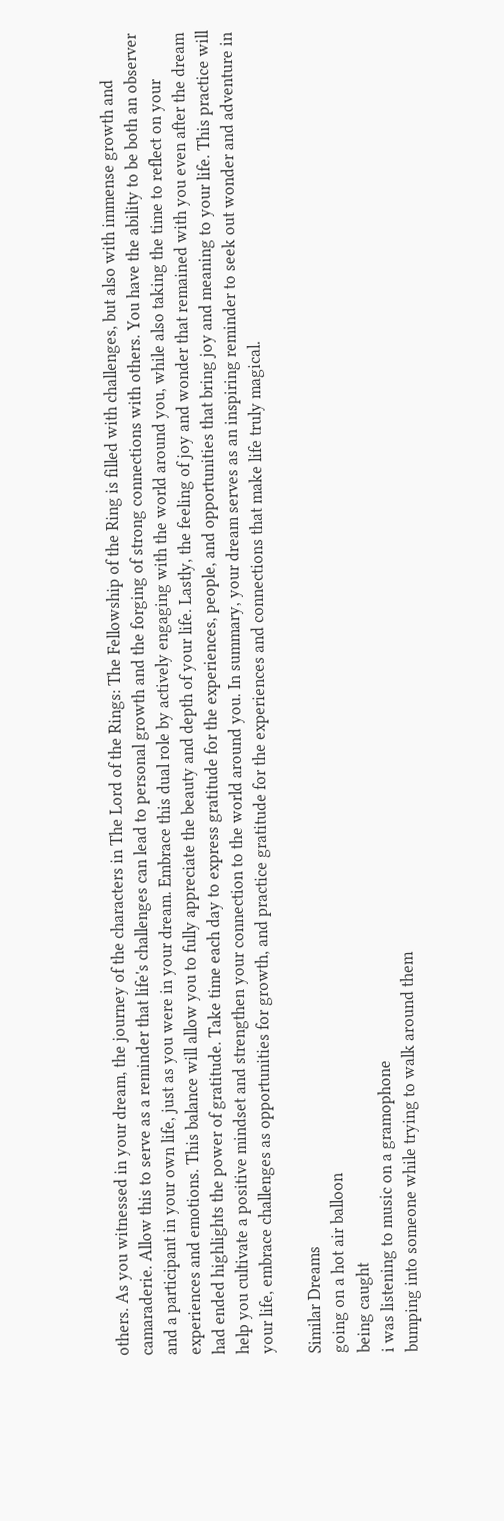others. As you witnessed in your dream, the journey of the characters in The Lord of the Rings: The Fellowship of the Ring is filled with challenges, but also with immense growth and camaraderie. Allow this to serve as a reminder that life's challenges can lead to personal growth and the forging of strong connections with others. You have the ability to be both an observer and a participant in your own life, just as you were in your dream. Embrace this dual role by actively engaging with the world around you, while also taking the time to reflect on your experiences and emotions. This balance will allow you to fully appreciate the beauty and depth of your life. Lastly, the feeling of joy and wonder that remained with you even after the dream had ended highlights the power of gratitude. Take time each day to express gratitude for the experiences, people, and opportunities that bring joy and meaning to your life. This practice will help you cultivate a positive mindset and strengthen your connection to the world around you. In summary, your dream serves as an inspiring reminder to seek out wonder and adventure in your life, embrace challenges as opportunities for growth, and practice gratitude for the experiences and connections that make life truly magical.

Similar Dreams
going on a hot air balloon
being caught
i was listening to music on a gramophone
bumping into someone while trying to walk around them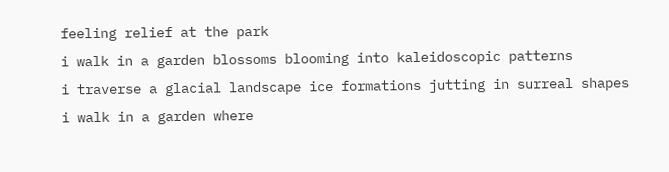feeling relief at the park
i walk in a garden blossoms blooming into kaleidoscopic patterns
i traverse a glacial landscape ice formations jutting in surreal shapes
i walk in a garden where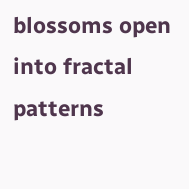blossoms open into fractal patterns